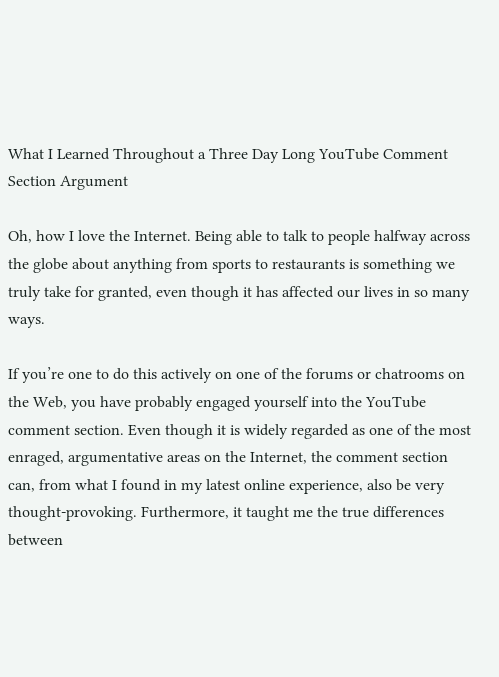What I Learned Throughout a Three Day Long YouTube Comment Section Argument

Oh, how I love the Internet. Being able to talk to people halfway across the globe about anything from sports to restaurants is something we truly take for granted, even though it has affected our lives in so many ways.

If you’re one to do this actively on one of the forums or chatrooms on the Web, you have probably engaged yourself into the YouTube comment section. Even though it is widely regarded as one of the most enraged, argumentative areas on the Internet, the comment section can, from what I found in my latest online experience, also be very thought-provoking. Furthermore, it taught me the true differences between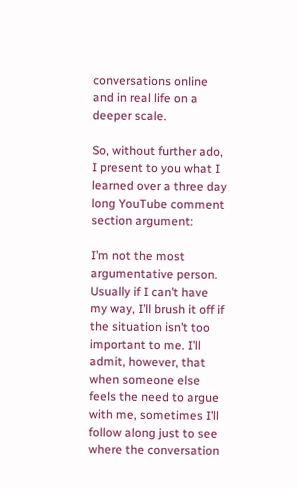conversations online and in real life on a deeper scale.

So, without further ado, I present to you what I learned over a three day long YouTube comment section argument:

I’m not the most argumentative person. Usually if I can’t have my way, I’ll brush it off if the situation isn’t too important to me. I’ll admit, however, that when someone else feels the need to argue with me, sometimes I’ll follow along just to see where the conversation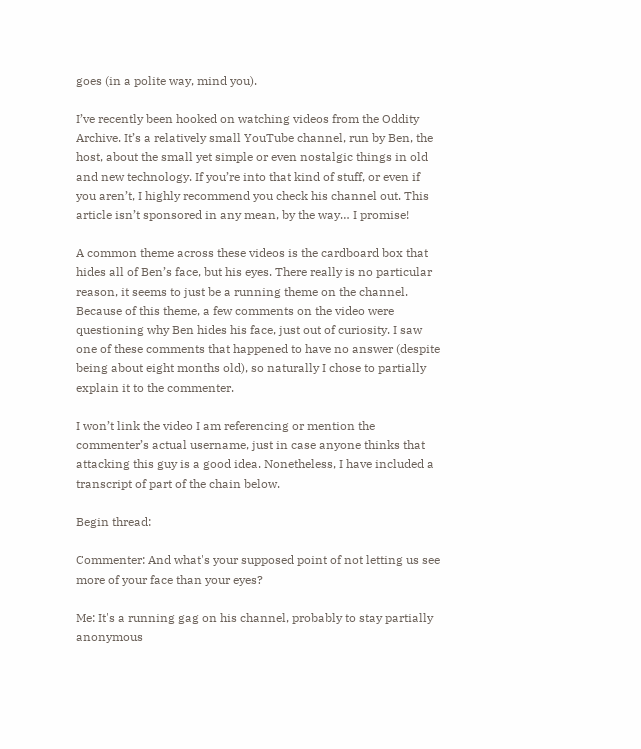goes (in a polite way, mind you).

I’ve recently been hooked on watching videos from the Oddity Archive. It’s a relatively small YouTube channel, run by Ben, the host, about the small yet simple or even nostalgic things in old and new technology. If you’re into that kind of stuff, or even if you aren’t, I highly recommend you check his channel out. This article isn’t sponsored in any mean, by the way… I promise!

A common theme across these videos is the cardboard box that hides all of Ben’s face, but his eyes. There really is no particular reason, it seems to just be a running theme on the channel. Because of this theme, a few comments on the video were questioning why Ben hides his face, just out of curiosity. I saw one of these comments that happened to have no answer (despite being about eight months old), so naturally I chose to partially explain it to the commenter.

I won’t link the video I am referencing or mention the commenter’s actual username, just in case anyone thinks that attacking this guy is a good idea. Nonetheless, I have included a transcript of part of the chain below.

Begin thread:

Commenter: And what's your supposed point of not letting us see more of your face than your eyes?

Me: It's a running gag on his channel, probably to stay partially anonymous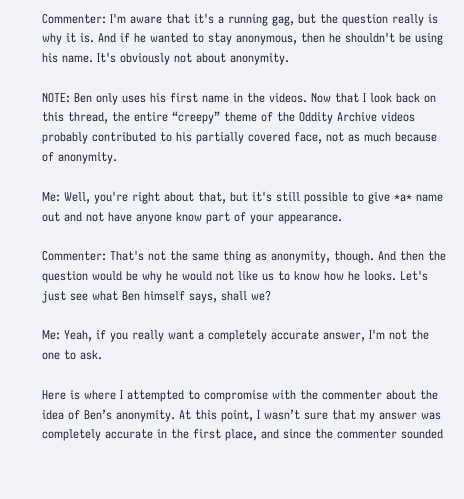Commenter: I'm aware that it's a running gag, but the question really is why it is. And if he wanted to stay anonymous, then he shouldn't be using his name. It's obviously not about anonymity.

NOTE: Ben only uses his first name in the videos. Now that I look back on this thread, the entire “creepy” theme of the Oddity Archive videos probably contributed to his partially covered face, not as much because of anonymity.

Me: Well, you're right about that, but it's still possible to give *a* name out and not have anyone know part of your appearance.

Commenter: That's not the same thing as anonymity, though. And then the question would be why he would not like us to know how he looks. Let's just see what Ben himself says, shall we?

Me: Yeah, if you really want a completely accurate answer, I'm not the one to ask.

Here is where I attempted to compromise with the commenter about the idea of Ben’s anonymity. At this point, I wasn’t sure that my answer was completely accurate in the first place, and since the commenter sounded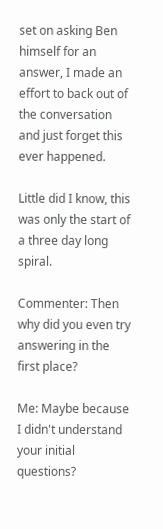set on asking Ben himself for an answer, I made an effort to back out of the conversation and just forget this ever happened.

Little did I know, this was only the start of a three day long spiral.

Commenter: Then why did you even try answering in the first place?

Me: Maybe because I didn't understand your initial questions?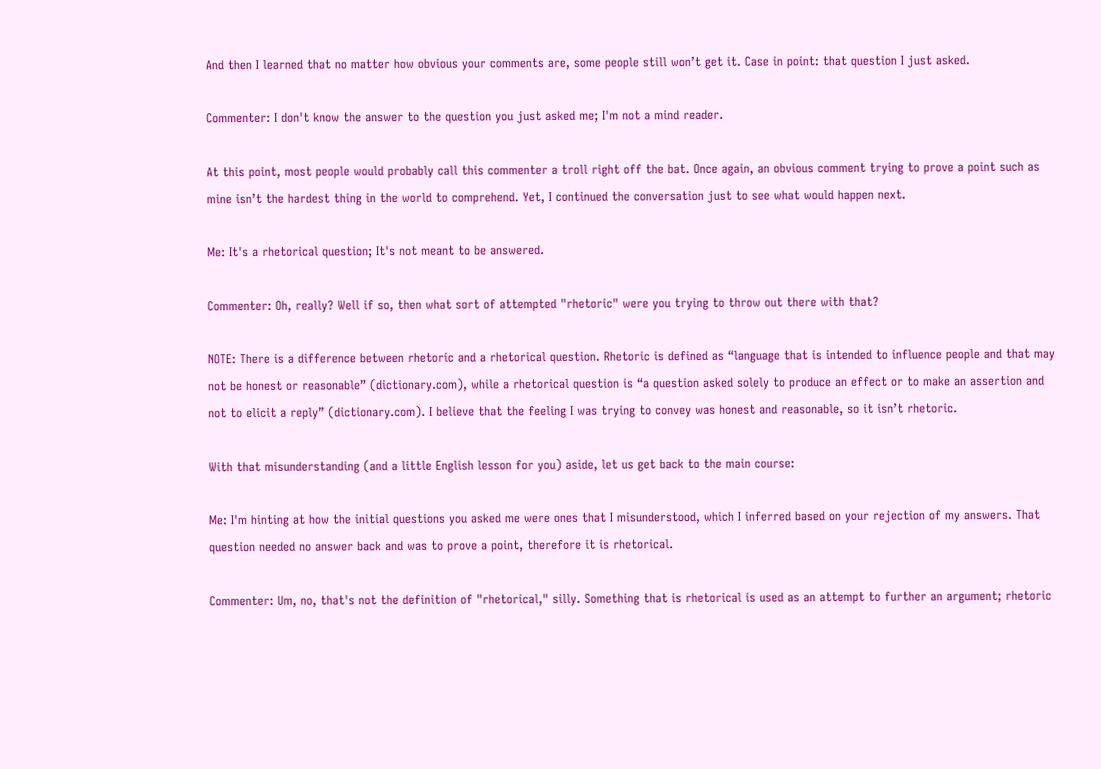And then I learned that no matter how obvious your comments are, some people still won’t get it. Case in point: that question I just asked.

Commenter: I don't know the answer to the question you just asked me; I'm not a mind reader.

At this point, most people would probably call this commenter a troll right off the bat. Once again, an obvious comment trying to prove a point such as mine isn’t the hardest thing in the world to comprehend. Yet, I continued the conversation just to see what would happen next.

Me: It's a rhetorical question; It's not meant to be answered.

Commenter: Oh, really? Well if so, then what sort of attempted "rhetoric" were you trying to throw out there with that?

NOTE: There is a difference between rhetoric and a rhetorical question. Rhetoric is defined as “language that is intended to influence people and that may not be honest or reasonable” (dictionary.com), while a rhetorical question is “a question asked solely to produce an effect or to make an assertion and not to elicit a reply” (dictionary.com). I believe that the feeling I was trying to convey was honest and reasonable, so it isn’t rhetoric.

With that misunderstanding (and a little English lesson for you) aside, let us get back to the main course:

Me: I'm hinting at how the initial questions you asked me were ones that I misunderstood, which I inferred based on your rejection of my answers. That question needed no answer back and was to prove a point, therefore it is rhetorical.

Commenter: Um, no, that's not the definition of "rhetorical," silly. Something that is rhetorical is used as an attempt to further an argument; rhetoric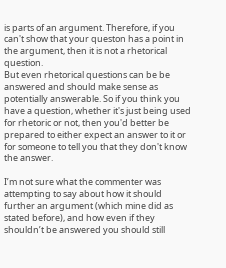is parts of an argument. Therefore, if you can't show that your queston has a point in the argument, then it is not a rhetorical question.
But even rhetorical questions can be be answered and should make sense as potentially answerable. So if you think you have a question, whether it's just being used for rhetoric or not, then you'd better be prepared to either expect an answer to it or for someone to tell you that they don't know the answer.

I’m not sure what the commenter was attempting to say about how it should further an argument (which mine did as stated before), and how even if they shouldn’t be answered you should still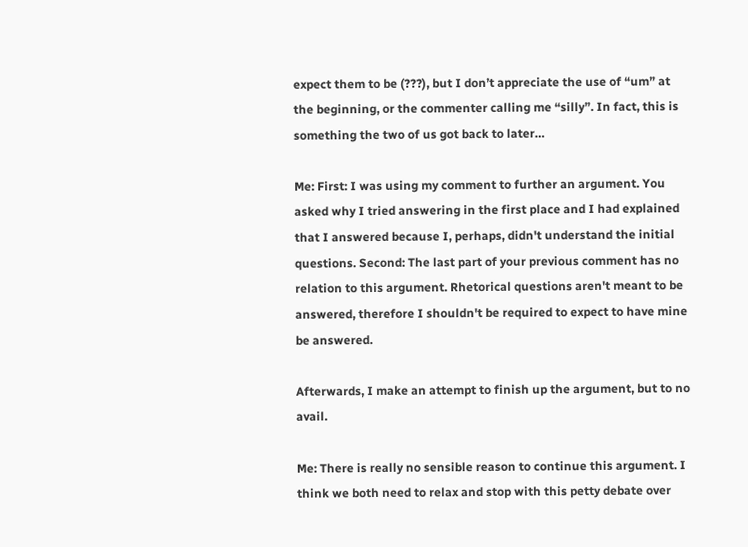expect them to be (???), but I don’t appreciate the use of “um” at the beginning, or the commenter calling me “silly”. In fact, this is something the two of us got back to later…

Me: First: I was using my comment to further an argument. You asked why I tried answering in the first place and I had explained that I answered because I, perhaps, didn't understand the initial questions. Second: The last part of your previous comment has no relation to this argument. Rhetorical questions aren't meant to be answered, therefore I shouldn't be required to expect to have mine be answered.

Afterwards, I make an attempt to finish up the argument, but to no avail.

Me: There is really no sensible reason to continue this argument. I think we both need to relax and stop with this petty debate over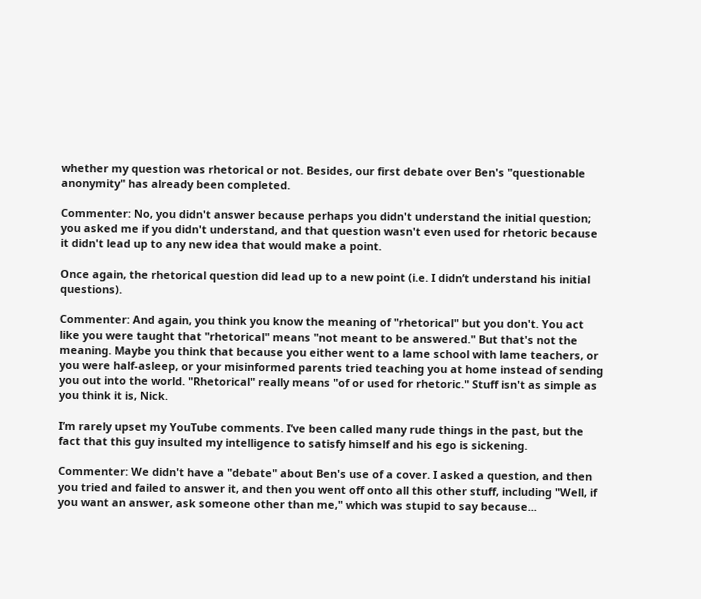whether my question was rhetorical or not. Besides, our first debate over Ben's "questionable anonymity" has already been completed.

Commenter: No, you didn't answer because perhaps you didn't understand the initial question; you asked me if you didn't understand, and that question wasn't even used for rhetoric because it didn't lead up to any new idea that would make a point.

Once again, the rhetorical question did lead up to a new point (i.e. I didn’t understand his initial questions).

Commenter: And again, you think you know the meaning of "rhetorical" but you don't. You act like you were taught that "rhetorical" means "not meant to be answered." But that's not the meaning. Maybe you think that because you either went to a lame school with lame teachers, or you were half-asleep, or your misinformed parents tried teaching you at home instead of sending you out into the world. "Rhetorical" really means "of or used for rhetoric." Stuff isn't as simple as you think it is, Nick.

I’m rarely upset my YouTube comments. I’ve been called many rude things in the past, but the fact that this guy insulted my intelligence to satisfy himself and his ego is sickening.

Commenter: We didn't have a "debate" about Ben's use of a cover. I asked a question, and then you tried and failed to answer it, and then you went off onto all this other stuff, including "Well, if you want an answer, ask someone other than me," which was stupid to say because...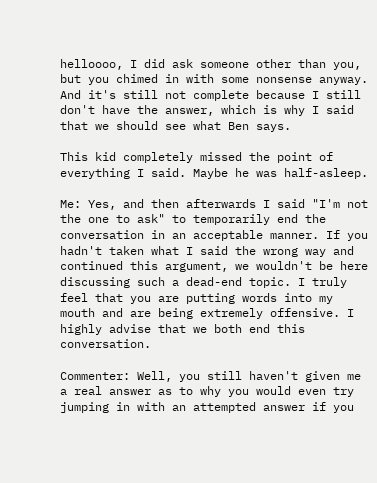helloooo, I did ask someone other than you, but you chimed in with some nonsense anyway. And it's still not complete because I still don't have the answer, which is why I said that we should see what Ben says.

This kid completely missed the point of everything I said. Maybe he was half-asleep.

Me: Yes, and then afterwards I said "I'm not the one to ask" to temporarily end the conversation in an acceptable manner. If you hadn't taken what I said the wrong way and continued this argument, we wouldn't be here discussing such a dead-end topic. I truly feel that you are putting words into my mouth and are being extremely offensive. I highly advise that we both end this conversation.

Commenter: Well, you still haven't given me a real answer as to why you would even try jumping in with an attempted answer if you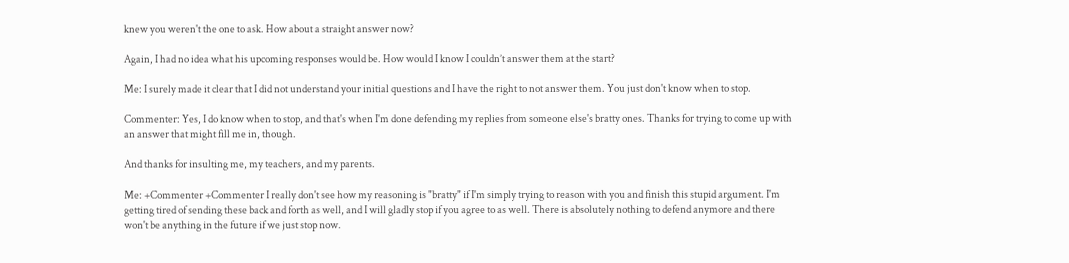knew you weren't the one to ask. How about a straight answer now?

Again, I had no idea what his upcoming responses would be. How would I know I couldn’t answer them at the start?

Me: I surely made it clear that I did not understand your initial questions and I have the right to not answer them. You just don't know when to stop.

Commenter: Yes, I do know when to stop, and that's when I'm done defending my replies from someone else's bratty ones. Thanks for trying to come up with an answer that might fill me in, though.

And thanks for insulting me, my teachers, and my parents.

Me: +Commenter +Commenter I really don't see how my reasoning is "bratty" if I'm simply trying to reason with you and finish this stupid argument. I'm getting tired of sending these back and forth as well, and I will gladly stop if you agree to as well. There is absolutely nothing to defend anymore and there won't be anything in the future if we just stop now.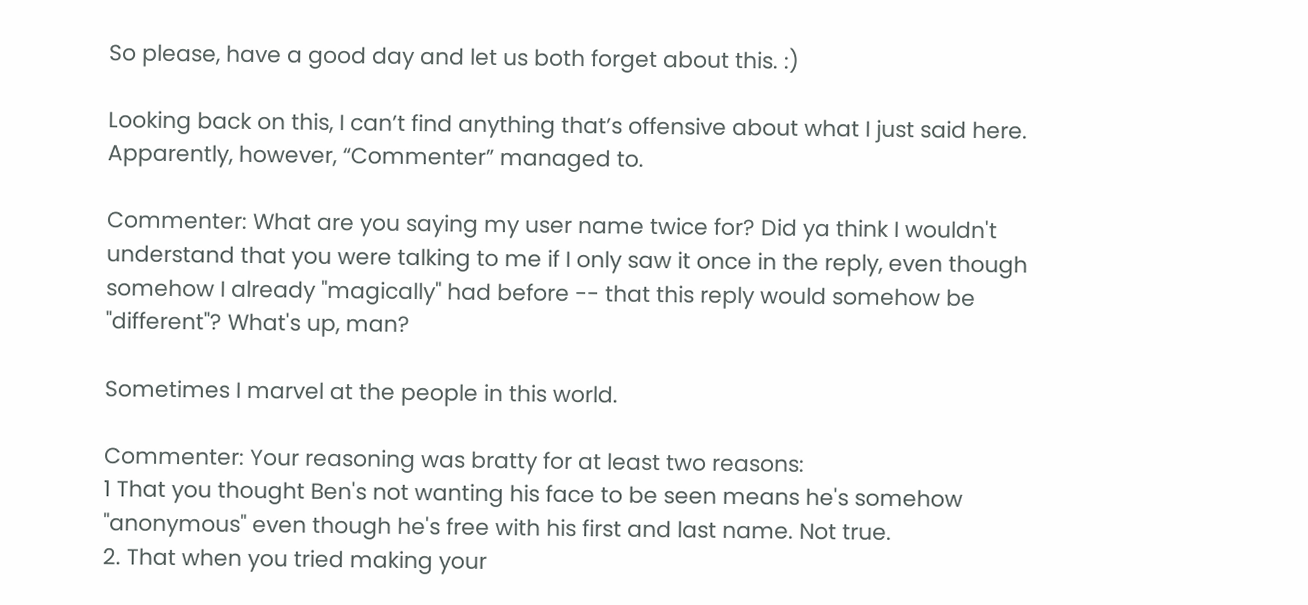So please, have a good day and let us both forget about this. :)

Looking back on this, I can’t find anything that’s offensive about what I just said here. Apparently, however, “Commenter” managed to.

Commenter: What are you saying my user name twice for? Did ya think I wouldn't understand that you were talking to me if I only saw it once in the reply, even though somehow I already "magically" had before -- that this reply would somehow be "different"? What's up, man?

Sometimes I marvel at the people in this world.

Commenter: Your reasoning was bratty for at least two reasons:
1 That you thought Ben's not wanting his face to be seen means he's somehow "anonymous" even though he's free with his first and last name. Not true.
2. That when you tried making your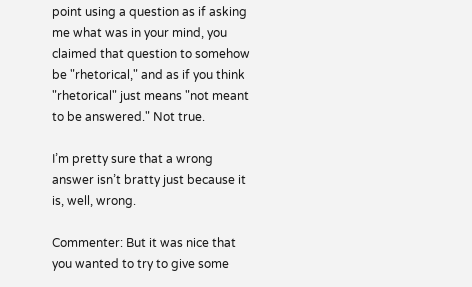point using a question as if asking me what was in your mind, you claimed that question to somehow be "rhetorical," and as if you think "rhetorical" just means "not meant to be answered." Not true.

I’m pretty sure that a wrong answer isn’t bratty just because it is, well, wrong.

Commenter: But it was nice that you wanted to try to give some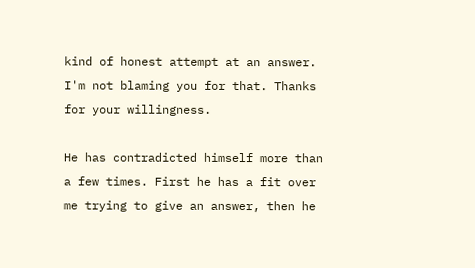kind of honest attempt at an answer. I'm not blaming you for that. Thanks for your willingness.

He has contradicted himself more than a few times. First he has a fit over me trying to give an answer, then he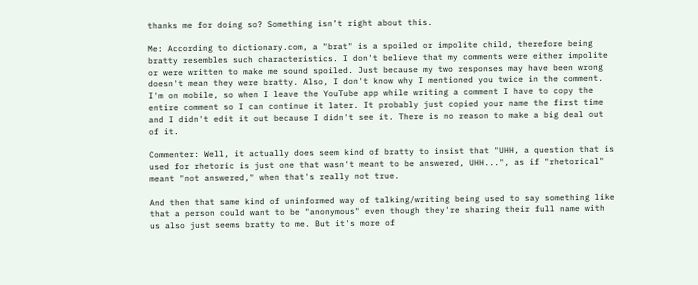thanks me for doing so? Something isn’t right about this.

Me: According to dictionary.com, a "brat" is a spoiled or impolite child, therefore being bratty resembles such characteristics. I don't believe that my comments were either impolite or were written to make me sound spoiled. Just because my two responses may have been wrong doesn't mean they were bratty. Also, I don't know why I mentioned you twice in the comment. I'm on mobile, so when I leave the YouTube app while writing a comment I have to copy the entire comment so I can continue it later. It probably just copied your name the first time and I didn't edit it out because I didn't see it. There is no reason to make a big deal out of it.

Commenter: Well, it actually does seem kind of bratty to insist that "UHH, a question that is used for rhetoric is just one that wasn't meant to be answered, UHH...", as if "rhetorical" meant "not answered," when that's really not true.

And then that same kind of uninformed way of talking/writing being used to say something like that a person could want to be "anonymous" even though they're sharing their full name with us also just seems bratty to me. But it's more of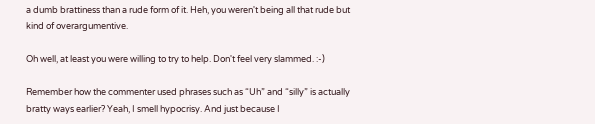a dumb brattiness than a rude form of it. Heh, you weren't being all that rude but kind of overargumentive.

Oh well, at least you were willing to try to help. Don't feel very slammed. :-)

Remember how the commenter used phrases such as “Uh” and “silly” is actually bratty ways earlier? Yeah, I smell hypocrisy. And just because I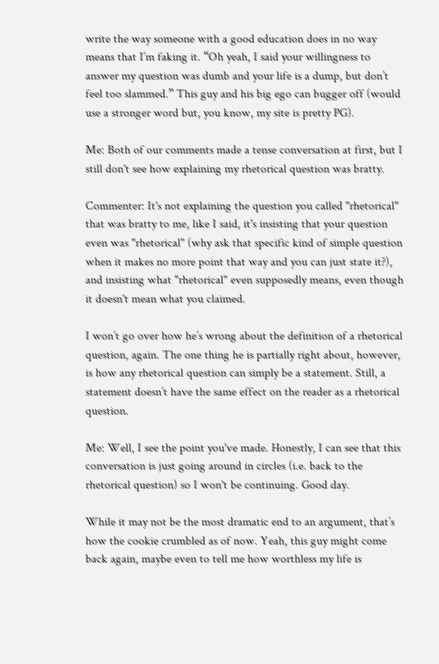write the way someone with a good education does in no way means that I’m faking it. “Oh yeah, I said your willingness to answer my question was dumb and your life is a dump, but don’t feel too slammed.” This guy and his big ego can bugger off (would use a stronger word but, you know, my site is pretty PG).

Me: Both of our comments made a tense conversation at first, but I still don't see how explaining my rhetorical question was bratty.

Commenter: It's not explaining the question you called "rhetorical" that was bratty to me, like I said, it's insisting that your question even was "rhetorical" (why ask that specific kind of simple question when it makes no more point that way and you can just state it?), and insisting what "rhetorical" even supposedly means, even though it doesn't mean what you claimed.

I won’t go over how he’s wrong about the definition of a rhetorical question, again. The one thing he is partially right about, however, is how any rhetorical question can simply be a statement. Still, a statement doesn’t have the same effect on the reader as a rhetorical question.

Me: Well, I see the point you've made. Honestly, I can see that this conversation is just going around in circles (i.e. back to the rhetorical question) so I won't be continuing. Good day.

While it may not be the most dramatic end to an argument, that’s how the cookie crumbled as of now. Yeah, this guy might come back again, maybe even to tell me how worthless my life is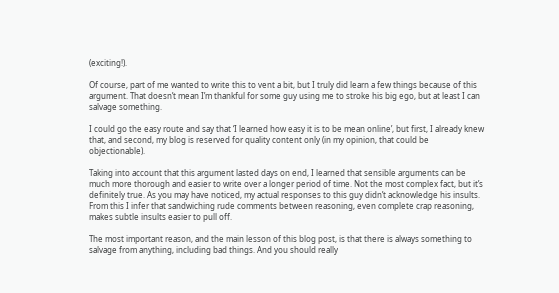(exciting!).

Of course, part of me wanted to write this to vent a bit, but I truly did learn a few things because of this argument. That doesn’t mean I’m thankful for some guy using me to stroke his big ego, but at least I can salvage something.

I could go the easy route and say that ‘I learned how easy it is to be mean online’, but first, I already knew that, and second, my blog is reserved for quality content only (in my opinion, that could be objectionable).

Taking into account that this argument lasted days on end, I learned that sensible arguments can be much more thorough and easier to write over a longer period of time. Not the most complex fact, but it’s definitely true. As you may have noticed, my actual responses to this guy didn’t acknowledge his insults. From this I infer that sandwiching rude comments between reasoning, even complete crap reasoning, makes subtle insults easier to pull off.

The most important reason, and the main lesson of this blog post, is that there is always something to salvage from anything, including bad things. And you should really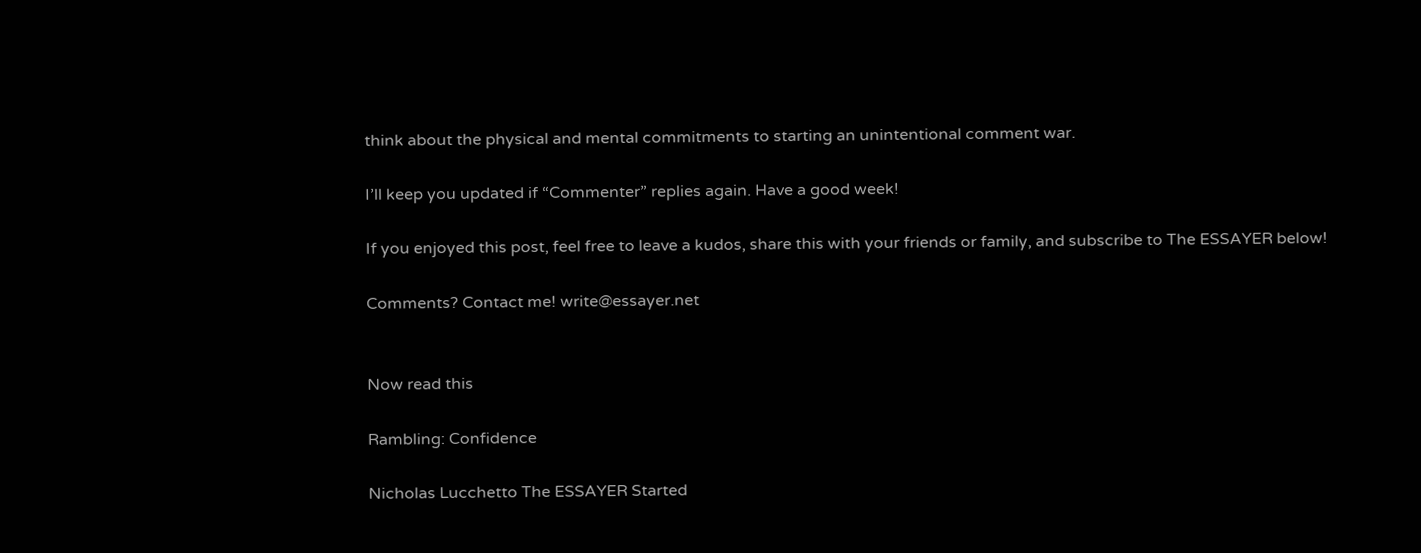think about the physical and mental commitments to starting an unintentional comment war.

I’ll keep you updated if “Commenter” replies again. Have a good week!

If you enjoyed this post, feel free to leave a kudos, share this with your friends or family, and subscribe to The ESSAYER below!

Comments? Contact me! write@essayer.net


Now read this

Rambling: Confidence

Nicholas Lucchetto The ESSAYER Started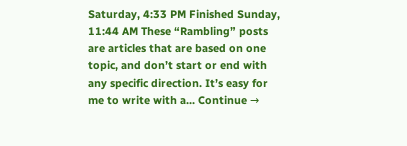Saturday, 4:33 PM Finished Sunday, 11:44 AM These “Rambling” posts are articles that are based on one topic, and don’t start or end with any specific direction. It’s easy for me to write with a... Continue →